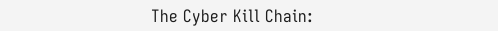The Cyber Kill Chain: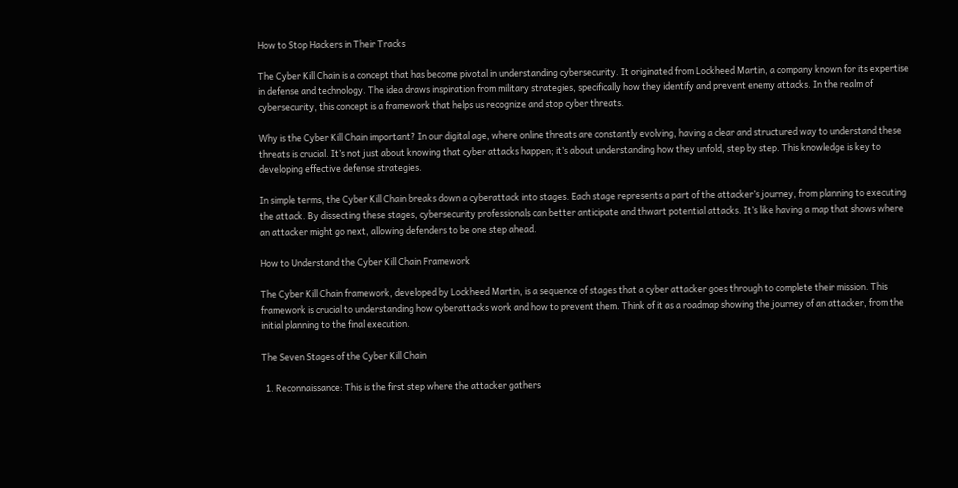How to Stop Hackers in Their Tracks

The Cyber Kill Chain is a concept that has become pivotal in understanding cybersecurity. It originated from Lockheed Martin, a company known for its expertise in defense and technology. The idea draws inspiration from military strategies, specifically how they identify and prevent enemy attacks. In the realm of cybersecurity, this concept is a framework that helps us recognize and stop cyber threats.

Why is the Cyber Kill Chain important? In our digital age, where online threats are constantly evolving, having a clear and structured way to understand these threats is crucial. It’s not just about knowing that cyber attacks happen; it’s about understanding how they unfold, step by step. This knowledge is key to developing effective defense strategies.

In simple terms, the Cyber Kill Chain breaks down a cyberattack into stages. Each stage represents a part of the attacker’s journey, from planning to executing the attack. By dissecting these stages, cybersecurity professionals can better anticipate and thwart potential attacks. It’s like having a map that shows where an attacker might go next, allowing defenders to be one step ahead.

How to Understand the Cyber Kill Chain Framework

The Cyber Kill Chain framework, developed by Lockheed Martin, is a sequence of stages that a cyber attacker goes through to complete their mission. This framework is crucial to understanding how cyberattacks work and how to prevent them. Think of it as a roadmap showing the journey of an attacker, from the initial planning to the final execution.

The Seven Stages of the Cyber Kill Chain

  1. Reconnaissance: This is the first step where the attacker gathers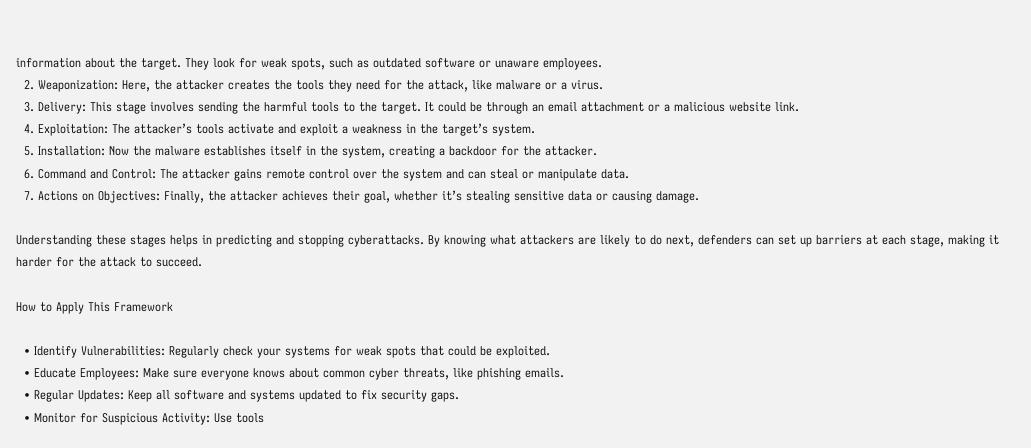information about the target. They look for weak spots, such as outdated software or unaware employees.
  2. Weaponization: Here, the attacker creates the tools they need for the attack, like malware or a virus.
  3. Delivery: This stage involves sending the harmful tools to the target. It could be through an email attachment or a malicious website link.
  4. Exploitation: The attacker’s tools activate and exploit a weakness in the target’s system.
  5. Installation: Now the malware establishes itself in the system, creating a backdoor for the attacker.
  6. Command and Control: The attacker gains remote control over the system and can steal or manipulate data.
  7. Actions on Objectives: Finally, the attacker achieves their goal, whether it’s stealing sensitive data or causing damage.

Understanding these stages helps in predicting and stopping cyberattacks. By knowing what attackers are likely to do next, defenders can set up barriers at each stage, making it harder for the attack to succeed.

How to Apply This Framework

  • Identify Vulnerabilities: Regularly check your systems for weak spots that could be exploited.
  • Educate Employees: Make sure everyone knows about common cyber threats, like phishing emails.
  • Regular Updates: Keep all software and systems updated to fix security gaps.
  • Monitor for Suspicious Activity: Use tools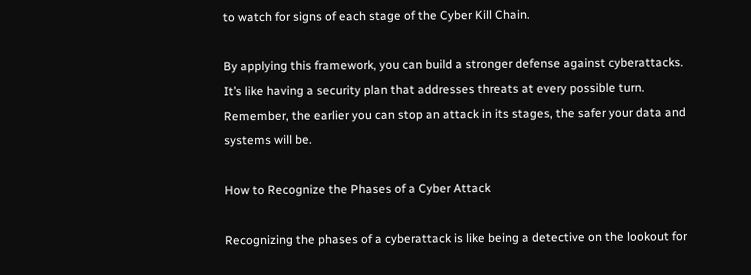to watch for signs of each stage of the Cyber Kill Chain.

By applying this framework, you can build a stronger defense against cyberattacks. It’s like having a security plan that addresses threats at every possible turn. Remember, the earlier you can stop an attack in its stages, the safer your data and systems will be.

How to Recognize the Phases of a Cyber Attack

Recognizing the phases of a cyberattack is like being a detective on the lookout for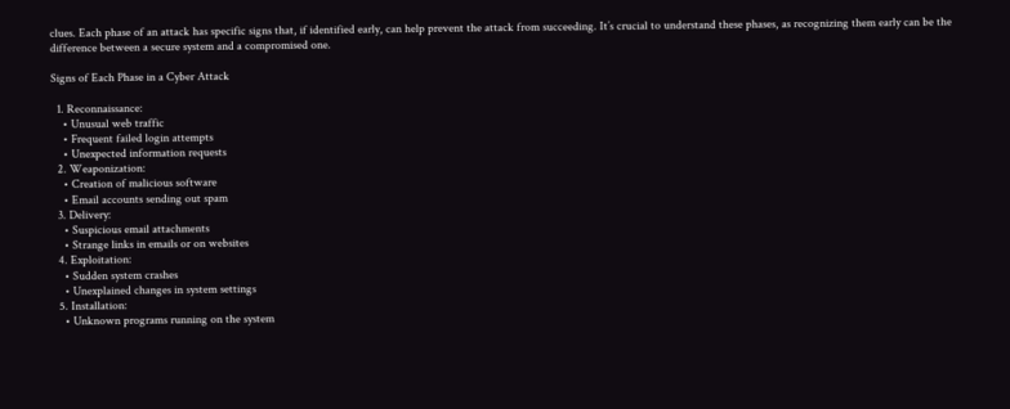clues. Each phase of an attack has specific signs that, if identified early, can help prevent the attack from succeeding. It’s crucial to understand these phases, as recognizing them early can be the difference between a secure system and a compromised one.

Signs of Each Phase in a Cyber Attack

  1. Reconnaissance:
    • Unusual web traffic
    • Frequent failed login attempts
    • Unexpected information requests
  2. Weaponization:
    • Creation of malicious software
    • Email accounts sending out spam
  3. Delivery:
    • Suspicious email attachments
    • Strange links in emails or on websites
  4. Exploitation:
    • Sudden system crashes
    • Unexplained changes in system settings
  5. Installation:
    • Unknown programs running on the system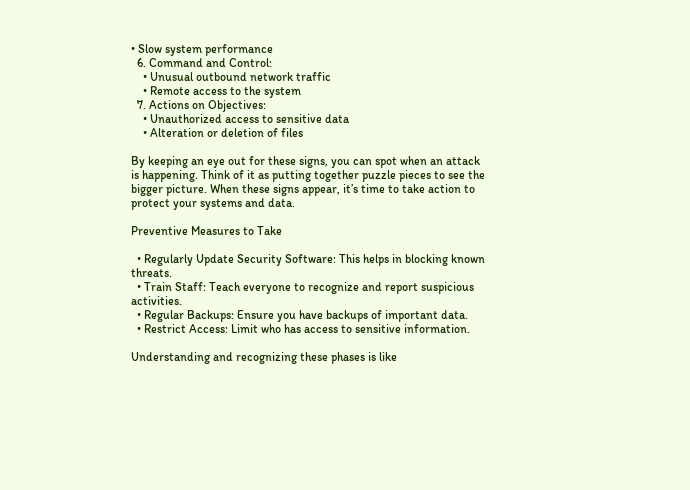• Slow system performance
  6. Command and Control:
    • Unusual outbound network traffic
    • Remote access to the system
  7. Actions on Objectives:
    • Unauthorized access to sensitive data
    • Alteration or deletion of files

By keeping an eye out for these signs, you can spot when an attack is happening. Think of it as putting together puzzle pieces to see the bigger picture. When these signs appear, it’s time to take action to protect your systems and data.

Preventive Measures to Take

  • Regularly Update Security Software: This helps in blocking known threats.
  • Train Staff: Teach everyone to recognize and report suspicious activities.
  • Regular Backups: Ensure you have backups of important data.
  • Restrict Access: Limit who has access to sensitive information.

Understanding and recognizing these phases is like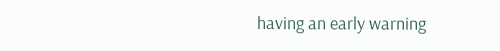having an early warning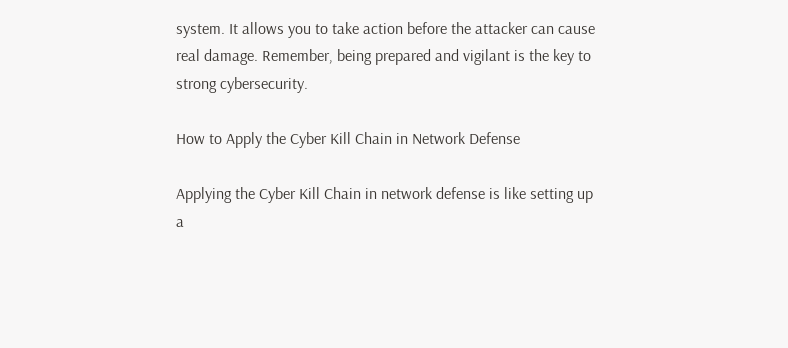system. It allows you to take action before the attacker can cause real damage. Remember, being prepared and vigilant is the key to strong cybersecurity.

How to Apply the Cyber Kill Chain in Network Defense

Applying the Cyber Kill Chain in network defense is like setting up a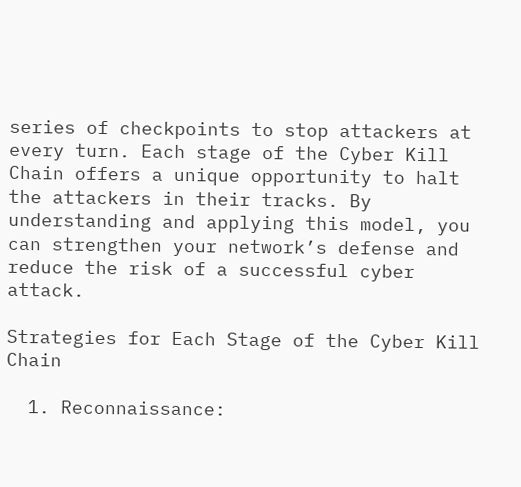series of checkpoints to stop attackers at every turn. Each stage of the Cyber Kill Chain offers a unique opportunity to halt the attackers in their tracks. By understanding and applying this model, you can strengthen your network’s defense and reduce the risk of a successful cyber attack.

Strategies for Each Stage of the Cyber Kill Chain

  1. Reconnaissance: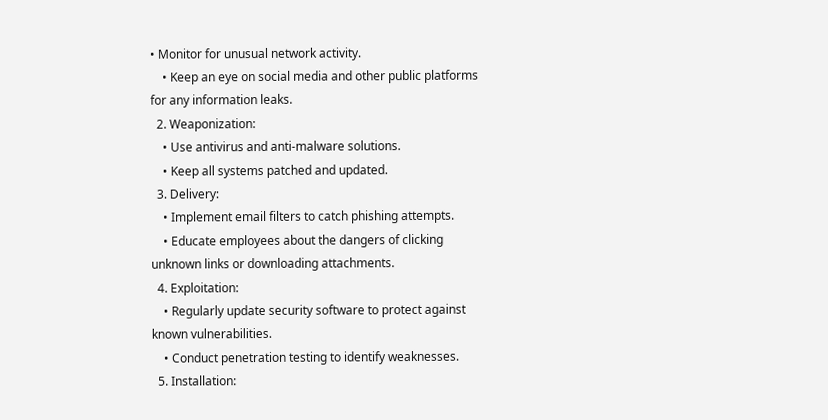• Monitor for unusual network activity.
    • Keep an eye on social media and other public platforms for any information leaks.
  2. Weaponization:
    • Use antivirus and anti-malware solutions.
    • Keep all systems patched and updated.
  3. Delivery:
    • Implement email filters to catch phishing attempts.
    • Educate employees about the dangers of clicking unknown links or downloading attachments.
  4. Exploitation:
    • Regularly update security software to protect against known vulnerabilities.
    • Conduct penetration testing to identify weaknesses.
  5. Installation: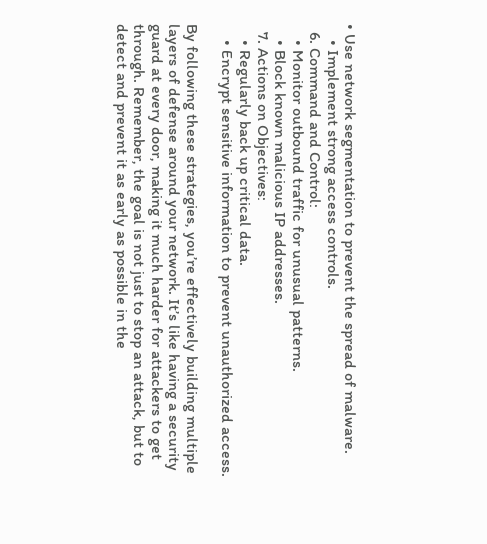• Use network segmentation to prevent the spread of malware.
    • Implement strong access controls.
  6. Command and Control:
    • Monitor outbound traffic for unusual patterns.
    • Block known malicious IP addresses.
  7. Actions on Objectives:
    • Regularly back up critical data.
    • Encrypt sensitive information to prevent unauthorized access.

By following these strategies, you’re effectively building multiple layers of defense around your network. It’s like having a security guard at every door, making it much harder for attackers to get through. Remember, the goal is not just to stop an attack, but to detect and prevent it as early as possible in the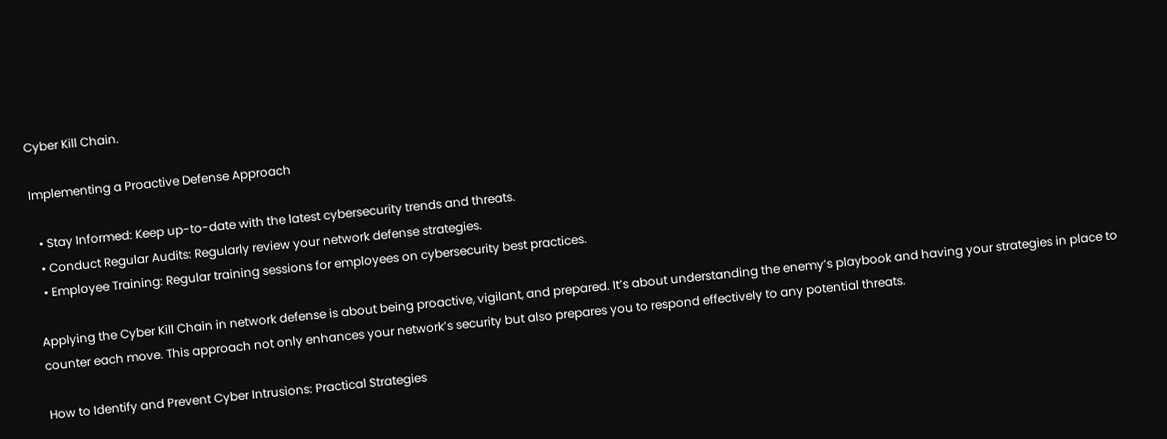Cyber Kill Chain.

Implementing a Proactive Defense Approach

  • Stay Informed: Keep up-to-date with the latest cybersecurity trends and threats.
  • Conduct Regular Audits: Regularly review your network defense strategies.
  • Employee Training: Regular training sessions for employees on cybersecurity best practices.

Applying the Cyber Kill Chain in network defense is about being proactive, vigilant, and prepared. It’s about understanding the enemy’s playbook and having your strategies in place to counter each move. This approach not only enhances your network’s security but also prepares you to respond effectively to any potential threats.

How to Identify and Prevent Cyber Intrusions: Practical Strategies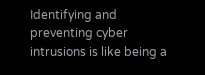Identifying and preventing cyber intrusions is like being a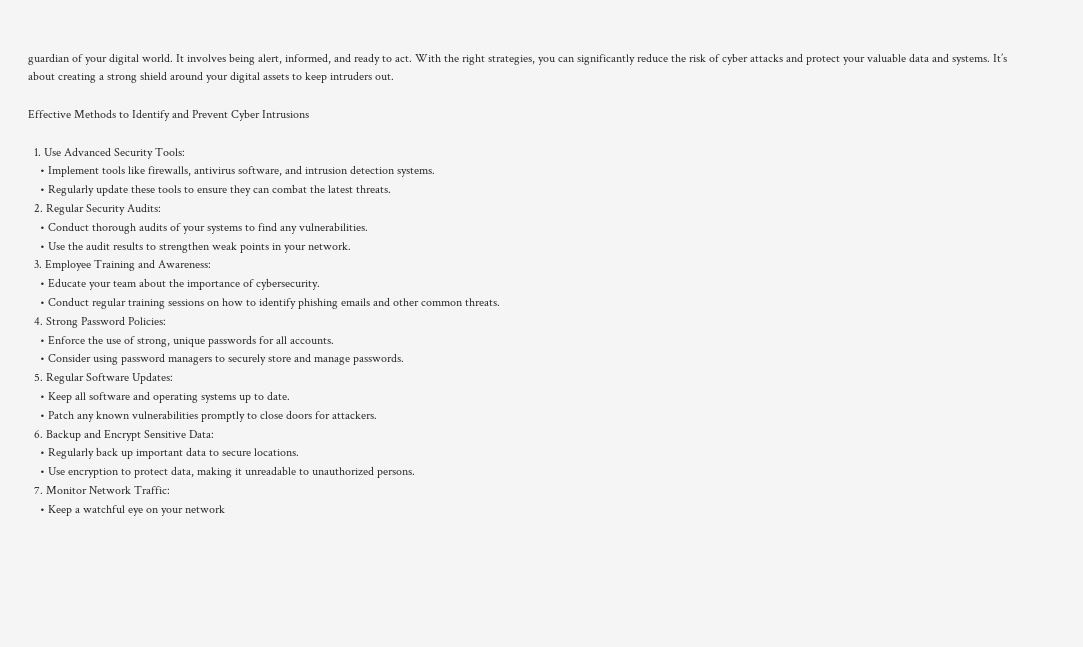guardian of your digital world. It involves being alert, informed, and ready to act. With the right strategies, you can significantly reduce the risk of cyber attacks and protect your valuable data and systems. It’s about creating a strong shield around your digital assets to keep intruders out.

Effective Methods to Identify and Prevent Cyber Intrusions

  1. Use Advanced Security Tools:
    • Implement tools like firewalls, antivirus software, and intrusion detection systems.
    • Regularly update these tools to ensure they can combat the latest threats.
  2. Regular Security Audits:
    • Conduct thorough audits of your systems to find any vulnerabilities.
    • Use the audit results to strengthen weak points in your network.
  3. Employee Training and Awareness:
    • Educate your team about the importance of cybersecurity.
    • Conduct regular training sessions on how to identify phishing emails and other common threats.
  4. Strong Password Policies:
    • Enforce the use of strong, unique passwords for all accounts.
    • Consider using password managers to securely store and manage passwords.
  5. Regular Software Updates:
    • Keep all software and operating systems up to date.
    • Patch any known vulnerabilities promptly to close doors for attackers.
  6. Backup and Encrypt Sensitive Data:
    • Regularly back up important data to secure locations.
    • Use encryption to protect data, making it unreadable to unauthorized persons.
  7. Monitor Network Traffic:
    • Keep a watchful eye on your network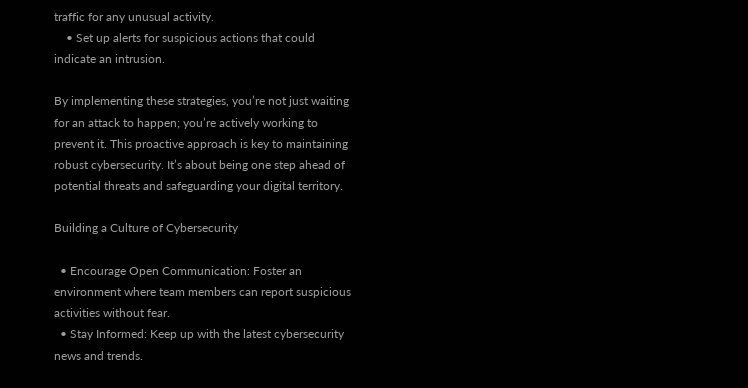traffic for any unusual activity.
    • Set up alerts for suspicious actions that could indicate an intrusion.

By implementing these strategies, you’re not just waiting for an attack to happen; you’re actively working to prevent it. This proactive approach is key to maintaining robust cybersecurity. It’s about being one step ahead of potential threats and safeguarding your digital territory.

Building a Culture of Cybersecurity

  • Encourage Open Communication: Foster an environment where team members can report suspicious activities without fear.
  • Stay Informed: Keep up with the latest cybersecurity news and trends.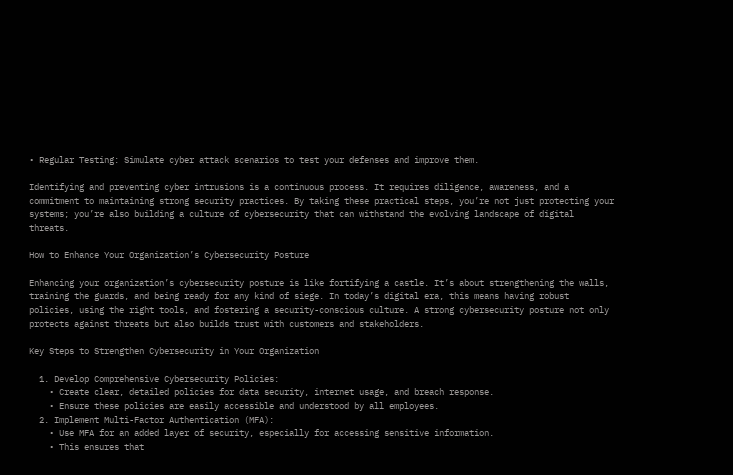• Regular Testing: Simulate cyber attack scenarios to test your defenses and improve them.

Identifying and preventing cyber intrusions is a continuous process. It requires diligence, awareness, and a commitment to maintaining strong security practices. By taking these practical steps, you’re not just protecting your systems; you’re also building a culture of cybersecurity that can withstand the evolving landscape of digital threats.

How to Enhance Your Organization’s Cybersecurity Posture

Enhancing your organization’s cybersecurity posture is like fortifying a castle. It’s about strengthening the walls, training the guards, and being ready for any kind of siege. In today’s digital era, this means having robust policies, using the right tools, and fostering a security-conscious culture. A strong cybersecurity posture not only protects against threats but also builds trust with customers and stakeholders.

Key Steps to Strengthen Cybersecurity in Your Organization

  1. Develop Comprehensive Cybersecurity Policies:
    • Create clear, detailed policies for data security, internet usage, and breach response.
    • Ensure these policies are easily accessible and understood by all employees.
  2. Implement Multi-Factor Authentication (MFA):
    • Use MFA for an added layer of security, especially for accessing sensitive information.
    • This ensures that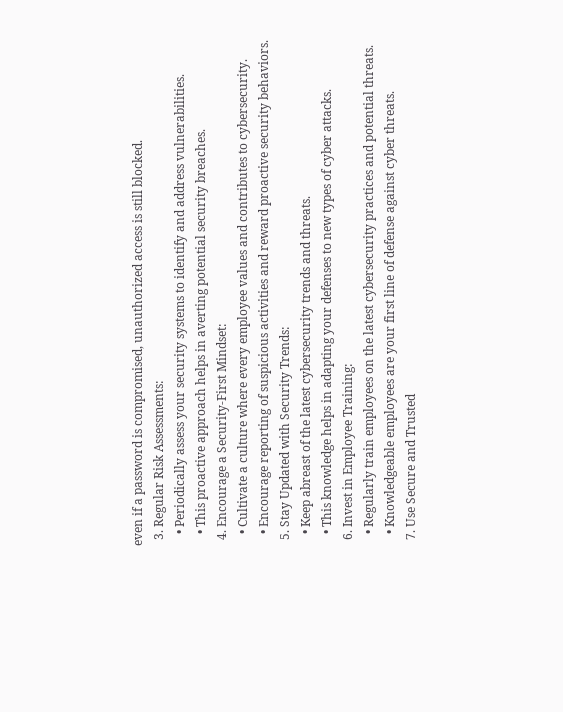even if a password is compromised, unauthorized access is still blocked.
  3. Regular Risk Assessments:
    • Periodically assess your security systems to identify and address vulnerabilities.
    • This proactive approach helps in averting potential security breaches.
  4. Encourage a Security-First Mindset:
    • Cultivate a culture where every employee values and contributes to cybersecurity.
    • Encourage reporting of suspicious activities and reward proactive security behaviors.
  5. Stay Updated with Security Trends:
    • Keep abreast of the latest cybersecurity trends and threats.
    • This knowledge helps in adapting your defenses to new types of cyber attacks.
  6. Invest in Employee Training:
    • Regularly train employees on the latest cybersecurity practices and potential threats.
    • Knowledgeable employees are your first line of defense against cyber threats.
  7. Use Secure and Trusted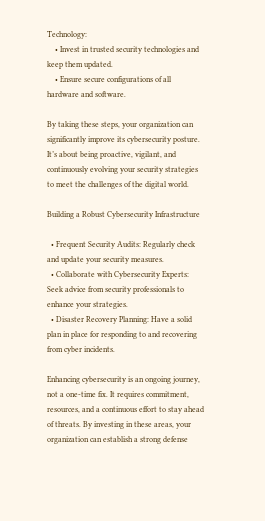Technology:
    • Invest in trusted security technologies and keep them updated.
    • Ensure secure configurations of all hardware and software.

By taking these steps, your organization can significantly improve its cybersecurity posture. It’s about being proactive, vigilant, and continuously evolving your security strategies to meet the challenges of the digital world.

Building a Robust Cybersecurity Infrastructure

  • Frequent Security Audits: Regularly check and update your security measures.
  • Collaborate with Cybersecurity Experts: Seek advice from security professionals to enhance your strategies.
  • Disaster Recovery Planning: Have a solid plan in place for responding to and recovering from cyber incidents.

Enhancing cybersecurity is an ongoing journey, not a one-time fix. It requires commitment, resources, and a continuous effort to stay ahead of threats. By investing in these areas, your organization can establish a strong defense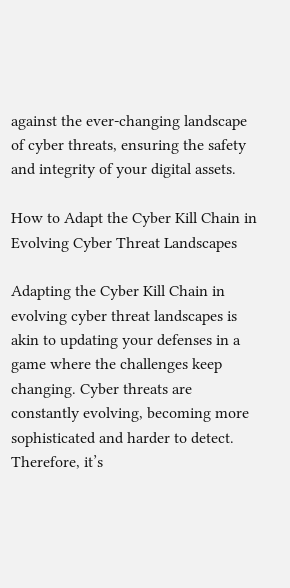against the ever-changing landscape of cyber threats, ensuring the safety and integrity of your digital assets.

How to Adapt the Cyber Kill Chain in Evolving Cyber Threat Landscapes

Adapting the Cyber Kill Chain in evolving cyber threat landscapes is akin to updating your defenses in a game where the challenges keep changing. Cyber threats are constantly evolving, becoming more sophisticated and harder to detect. Therefore, it’s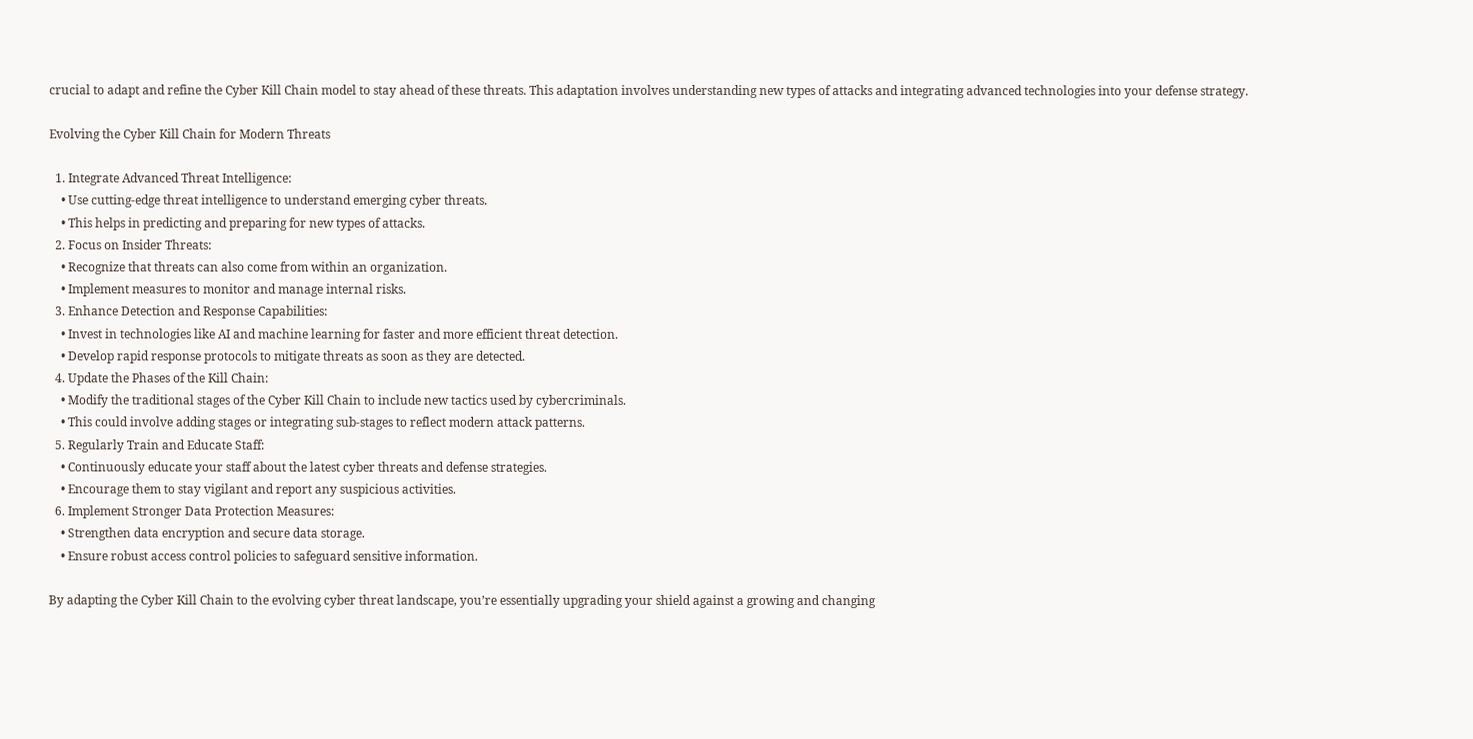crucial to adapt and refine the Cyber Kill Chain model to stay ahead of these threats. This adaptation involves understanding new types of attacks and integrating advanced technologies into your defense strategy.

Evolving the Cyber Kill Chain for Modern Threats

  1. Integrate Advanced Threat Intelligence:
    • Use cutting-edge threat intelligence to understand emerging cyber threats.
    • This helps in predicting and preparing for new types of attacks.
  2. Focus on Insider Threats:
    • Recognize that threats can also come from within an organization.
    • Implement measures to monitor and manage internal risks.
  3. Enhance Detection and Response Capabilities:
    • Invest in technologies like AI and machine learning for faster and more efficient threat detection.
    • Develop rapid response protocols to mitigate threats as soon as they are detected.
  4. Update the Phases of the Kill Chain:
    • Modify the traditional stages of the Cyber Kill Chain to include new tactics used by cybercriminals.
    • This could involve adding stages or integrating sub-stages to reflect modern attack patterns.
  5. Regularly Train and Educate Staff:
    • Continuously educate your staff about the latest cyber threats and defense strategies.
    • Encourage them to stay vigilant and report any suspicious activities.
  6. Implement Stronger Data Protection Measures:
    • Strengthen data encryption and secure data storage.
    • Ensure robust access control policies to safeguard sensitive information.

By adapting the Cyber Kill Chain to the evolving cyber threat landscape, you’re essentially upgrading your shield against a growing and changing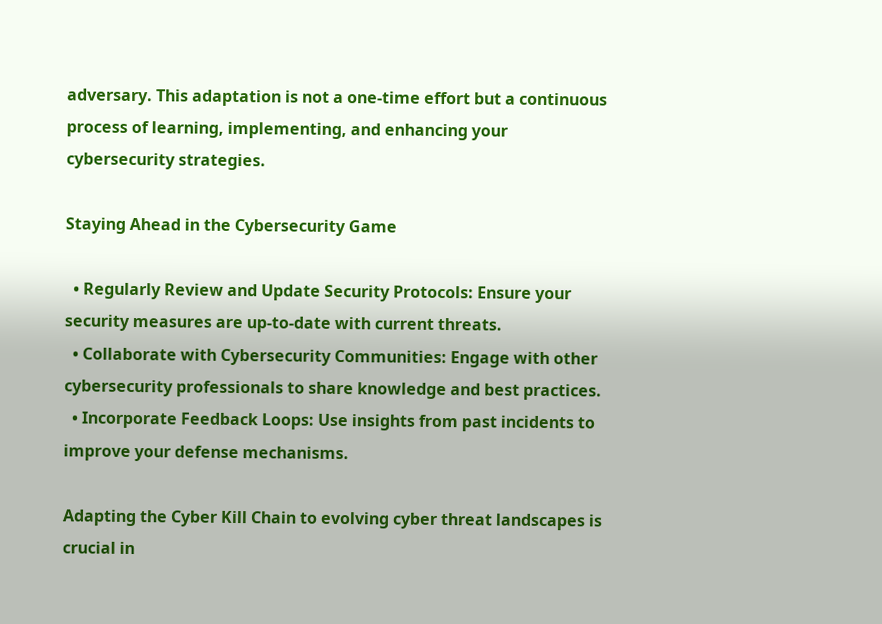adversary. This adaptation is not a one-time effort but a continuous process of learning, implementing, and enhancing your cybersecurity strategies.

Staying Ahead in the Cybersecurity Game

  • Regularly Review and Update Security Protocols: Ensure your security measures are up-to-date with current threats.
  • Collaborate with Cybersecurity Communities: Engage with other cybersecurity professionals to share knowledge and best practices.
  • Incorporate Feedback Loops: Use insights from past incidents to improve your defense mechanisms.

Adapting the Cyber Kill Chain to evolving cyber threat landscapes is crucial in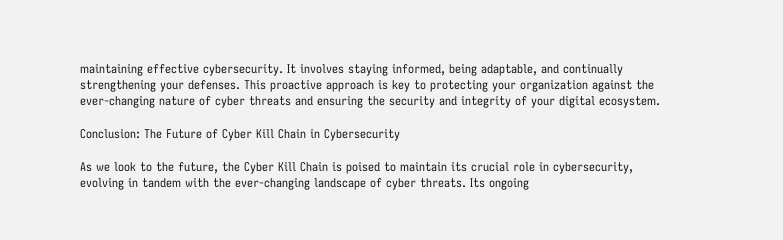maintaining effective cybersecurity. It involves staying informed, being adaptable, and continually strengthening your defenses. This proactive approach is key to protecting your organization against the ever-changing nature of cyber threats and ensuring the security and integrity of your digital ecosystem.

Conclusion: The Future of Cyber Kill Chain in Cybersecurity

As we look to the future, the Cyber Kill Chain is poised to maintain its crucial role in cybersecurity, evolving in tandem with the ever-changing landscape of cyber threats. Its ongoing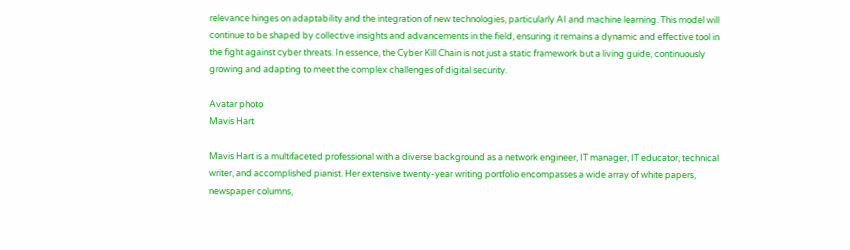relevance hinges on adaptability and the integration of new technologies, particularly AI and machine learning. This model will continue to be shaped by collective insights and advancements in the field, ensuring it remains a dynamic and effective tool in the fight against cyber threats. In essence, the Cyber Kill Chain is not just a static framework but a living guide, continuously growing and adapting to meet the complex challenges of digital security.

Avatar photo
Mavis Hart

Mavis Hart is a multifaceted professional with a diverse background as a network engineer, IT manager, IT educator, technical writer, and accomplished pianist. Her extensive twenty-year writing portfolio encompasses a wide array of white papers, newspaper columns,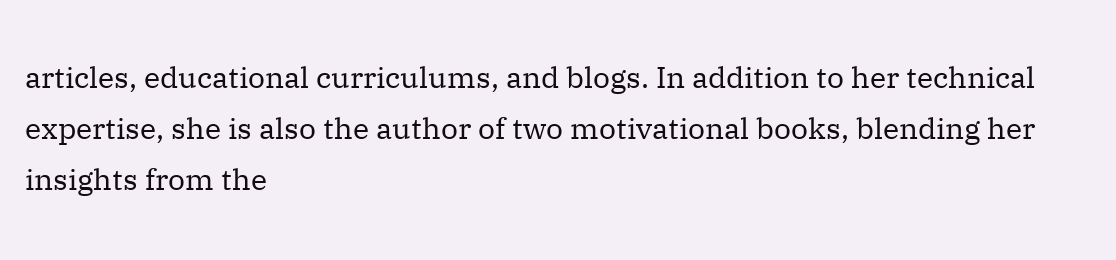articles, educational curriculums, and blogs. In addition to her technical expertise, she is also the author of two motivational books, blending her insights from the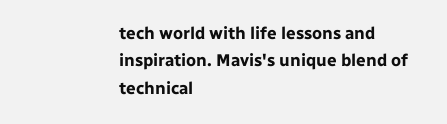tech world with life lessons and inspiration. Mavis's unique blend of technical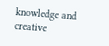knowledge and creative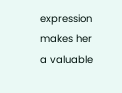expression makes her a valuable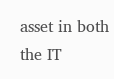asset in both the IT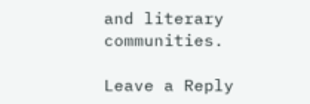and literary communities.

Leave a Reply